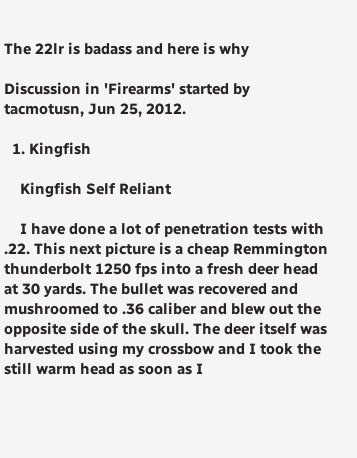The 22lr is badass and here is why

Discussion in 'Firearms' started by tacmotusn, Jun 25, 2012.

  1. Kingfish

    Kingfish Self Reliant

    I have done a lot of penetration tests with .22. This next picture is a cheap Remmington thunderbolt 1250 fps into a fresh deer head at 30 yards. The bullet was recovered and mushroomed to .36 caliber and blew out the opposite side of the skull. The deer itself was harvested using my crossbow and I took the still warm head as soon as I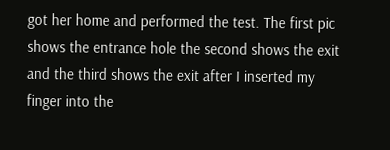got her home and performed the test. The first pic shows the entrance hole the second shows the exit and the third shows the exit after I inserted my finger into the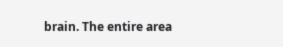brain. The entire area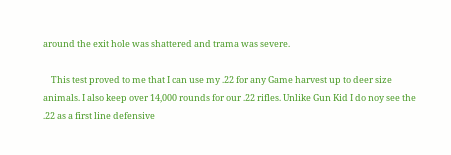around the exit hole was shattered and trama was severe.

    This test proved to me that I can use my .22 for any Game harvest up to deer size animals. I also keep over 14,000 rounds for our .22 rifles. Unlike Gun Kid I do noy see the .22 as a first line defensive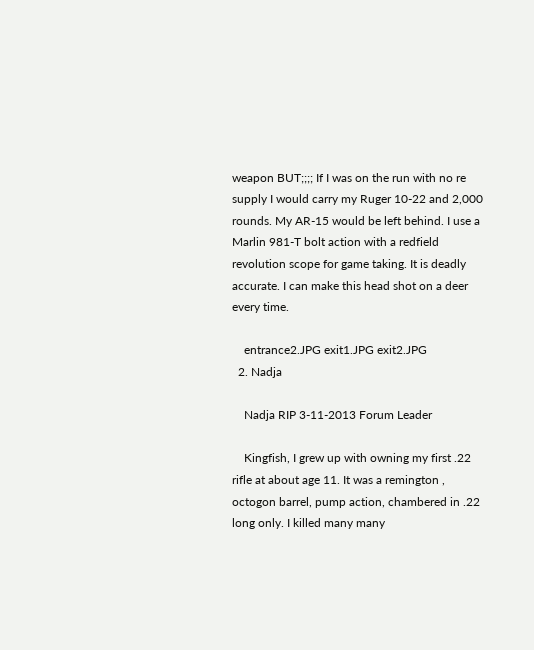weapon BUT;;;; If I was on the run with no re supply I would carry my Ruger 10-22 and 2,000 rounds. My AR-15 would be left behind. I use a Marlin 981-T bolt action with a redfield revolution scope for game taking. It is deadly accurate. I can make this head shot on a deer every time.

    entrance2.JPG exit1.JPG exit2.JPG
  2. Nadja

    Nadja RIP 3-11-2013 Forum Leader

    Kingfish, I grew up with owning my first .22 rifle at about age 11. It was a remington , octogon barrel, pump action, chambered in .22 long only. I killed many many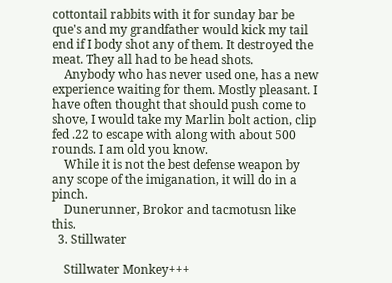cottontail rabbits with it for sunday bar be que's and my grandfather would kick my tail end if I body shot any of them. It destroyed the meat. They all had to be head shots.
    Anybody who has never used one, has a new experience waiting for them. Mostly pleasant. I have often thought that should push come to shove, I would take my Marlin bolt action, clip fed .22 to escape with along with about 500 rounds. I am old you know.
    While it is not the best defense weapon by any scope of the imiganation, it will do in a pinch.
    Dunerunner, Brokor and tacmotusn like this.
  3. Stillwater

    Stillwater Monkey+++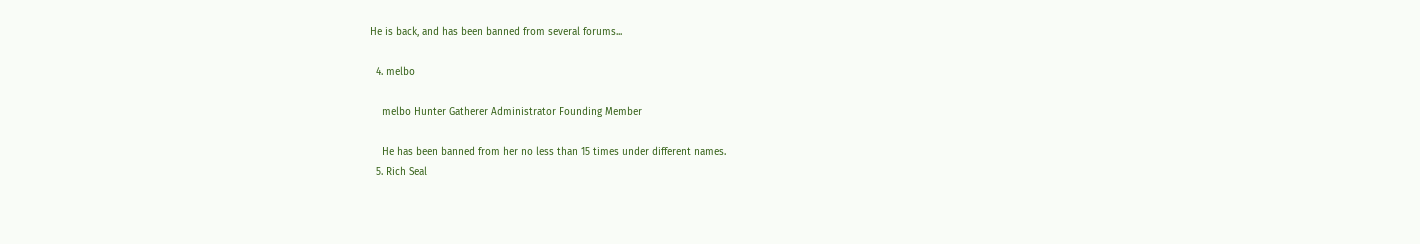He is back, and has been banned from several forums...

  4. melbo

    melbo Hunter Gatherer Administrator Founding Member

    He has been banned from her no less than 15 times under different names.
  5. Rich Seal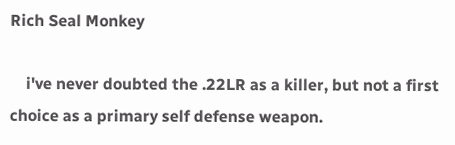Rich Seal Monkey

    i've never doubted the .22LR as a killer, but not a first choice as a primary self defense weapon.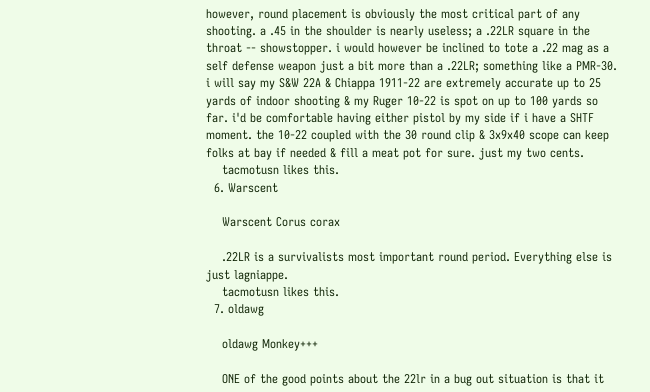however, round placement is obviously the most critical part of any shooting. a .45 in the shoulder is nearly useless; a .22LR square in the throat -- showstopper. i would however be inclined to tote a .22 mag as a self defense weapon just a bit more than a .22LR; something like a PMR-30. i will say my S&W 22A & Chiappa 1911-22 are extremely accurate up to 25 yards of indoor shooting & my Ruger 10-22 is spot on up to 100 yards so far. i'd be comfortable having either pistol by my side if i have a SHTF moment. the 10-22 coupled with the 30 round clip & 3x9x40 scope can keep folks at bay if needed & fill a meat pot for sure. just my two cents.
    tacmotusn likes this.
  6. Warscent

    Warscent Corus corax

    .22LR is a survivalists most important round period. Everything else is just lagniappe.
    tacmotusn likes this.
  7. oldawg

    oldawg Monkey+++

    ONE of the good points about the 22lr in a bug out situation is that it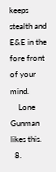keeps stealth and E&E in the fore front of your mind.
    Lone Gunman likes this.
  8.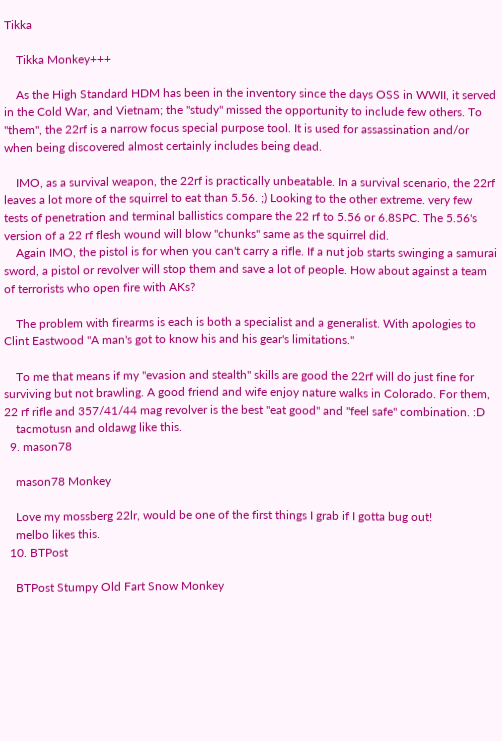Tikka

    Tikka Monkey+++

    As the High Standard HDM has been in the inventory since the days OSS in WWII, it served in the Cold War, and Vietnam; the "study" missed the opportunity to include few others. To "them", the 22rf is a narrow focus special purpose tool. It is used for assassination and/or when being discovered almost certainly includes being dead.

    IMO, as a survival weapon, the 22rf is practically unbeatable. In a survival scenario, the 22rf leaves a lot more of the squirrel to eat than 5.56. ;) Looking to the other extreme. very few tests of penetration and terminal ballistics compare the 22 rf to 5.56 or 6.8SPC. The 5.56's version of a 22 rf flesh wound will blow "chunks" same as the squirrel did.
    Again IMO, the pistol is for when you can't carry a rifle. If a nut job starts swinging a samurai sword, a pistol or revolver will stop them and save a lot of people. How about against a team of terrorists who open fire with AKs?

    The problem with firearms is each is both a specialist and a generalist. With apologies to Clint Eastwood "A man's got to know his and his gear's limitations."

    To me that means if my "evasion and stealth" skills are good the 22rf will do just fine for surviving but not brawling. A good friend and wife enjoy nature walks in Colorado. For them, 22 rf rifle and 357/41/44 mag revolver is the best "eat good" and "feel safe" combination. :D
    tacmotusn and oldawg like this.
  9. mason78

    mason78 Monkey

    Love my mossberg 22lr, would be one of the first things I grab if I gotta bug out!
    melbo likes this.
  10. BTPost

    BTPost Stumpy Old Fart Snow Monkey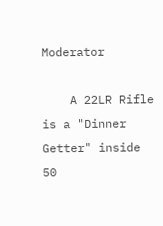Moderator

    A 22LR Rifle is a "Dinner Getter" inside 50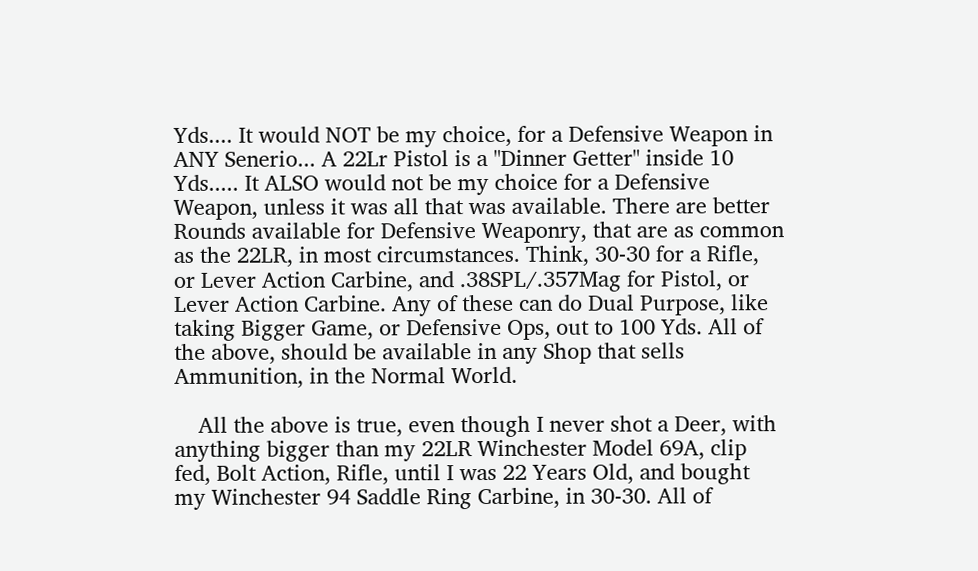Yds.... It would NOT be my choice, for a Defensive Weapon in ANY Senerio... A 22Lr Pistol is a "Dinner Getter" inside 10 Yds..... It ALSO would not be my choice for a Defensive Weapon, unless it was all that was available. There are better Rounds available for Defensive Weaponry, that are as common as the 22LR, in most circumstances. Think, 30-30 for a Rifle, or Lever Action Carbine, and .38SPL/.357Mag for Pistol, or Lever Action Carbine. Any of these can do Dual Purpose, like taking Bigger Game, or Defensive Ops, out to 100 Yds. All of the above, should be available in any Shop that sells Ammunition, in the Normal World.

    All the above is true, even though I never shot a Deer, with anything bigger than my 22LR Winchester Model 69A, clip fed, Bolt Action, Rifle, until I was 22 Years Old, and bought my Winchester 94 Saddle Ring Carbine, in 30-30. All of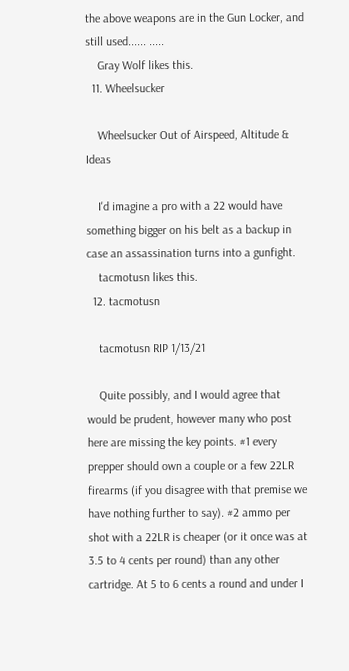the above weapons are in the Gun Locker, and still used...... .....
    Gray Wolf likes this.
  11. Wheelsucker

    Wheelsucker Out of Airspeed, Altitude & Ideas

    I'd imagine a pro with a 22 would have something bigger on his belt as a backup in case an assassination turns into a gunfight.
    tacmotusn likes this.
  12. tacmotusn

    tacmotusn RIP 1/13/21

    Quite possibly, and I would agree that would be prudent, however many who post here are missing the key points. #1 every prepper should own a couple or a few 22LR firearms (if you disagree with that premise we have nothing further to say). #2 ammo per shot with a 22LR is cheaper (or it once was at 3.5 to 4 cents per round) than any other cartridge. At 5 to 6 cents a round and under I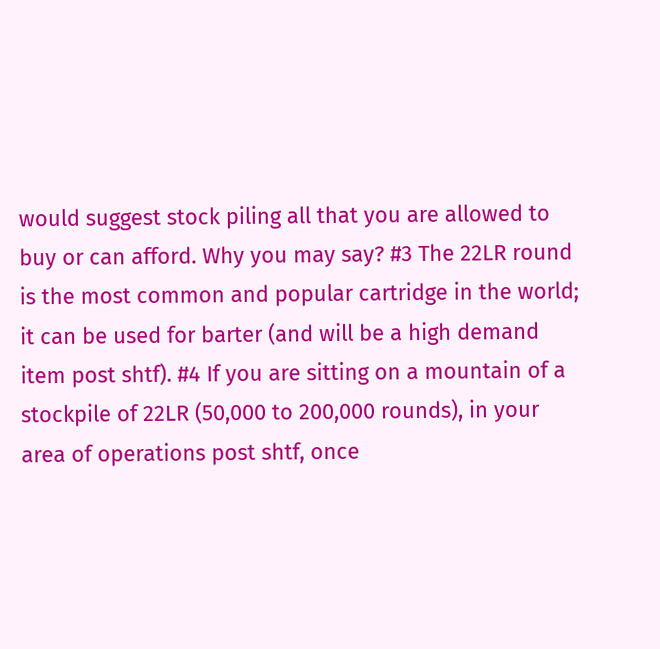would suggest stock piling all that you are allowed to buy or can afford. Why you may say? #3 The 22LR round is the most common and popular cartridge in the world; it can be used for barter (and will be a high demand item post shtf). #4 If you are sitting on a mountain of a stockpile of 22LR (50,000 to 200,000 rounds), in your area of operations post shtf, once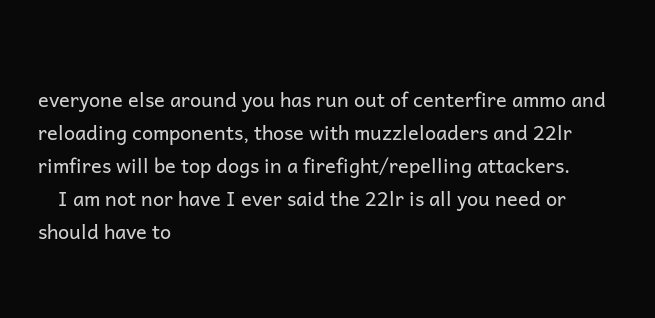everyone else around you has run out of centerfire ammo and reloading components, those with muzzleloaders and 22lr rimfires will be top dogs in a firefight/repelling attackers.
    I am not nor have I ever said the 22lr is all you need or should have to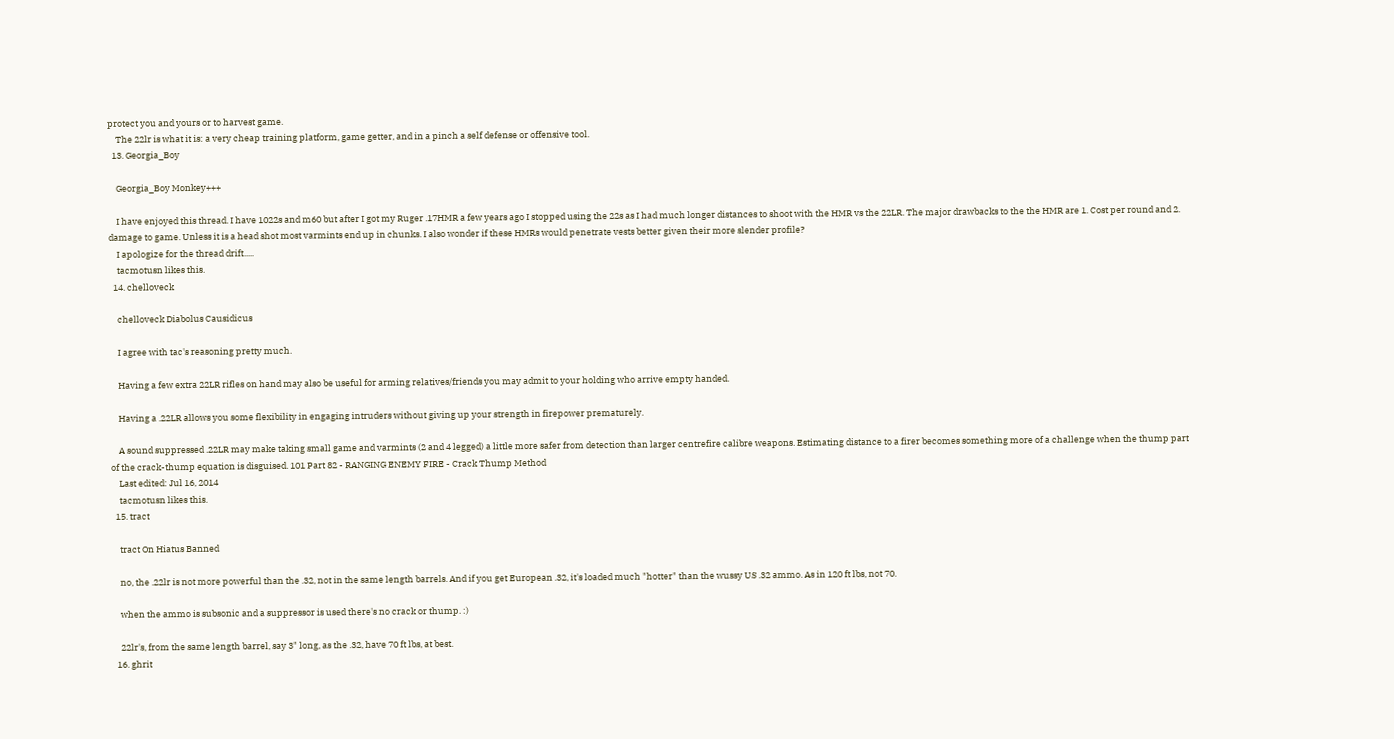protect you and yours or to harvest game.
    The 22lr is what it is: a very cheap training platform, game getter, and in a pinch a self defense or offensive tool.
  13. Georgia_Boy

    Georgia_Boy Monkey+++

    I have enjoyed this thread. I have 1022s and m60 but after I got my Ruger .17HMR a few years ago I stopped using the 22s as I had much longer distances to shoot with the HMR vs the 22LR. The major drawbacks to the the HMR are 1. Cost per round and 2. damage to game. Unless it is a head shot most varmints end up in chunks. I also wonder if these HMRs would penetrate vests better given their more slender profile?
    I apologize for the thread drift.....
    tacmotusn likes this.
  14. chelloveck

    chelloveck Diabolus Causidicus

    I agree with tac's reasoning pretty much.

    Having a few extra 22LR rifles on hand may also be useful for arming relatives/friends you may admit to your holding who arrive empty handed.

    Having a .22LR allows you some flexibility in engaging intruders without giving up your strength in firepower prematurely.

    A sound suppressed .22LR may make taking small game and varmints (2 and 4 legged) a little more safer from detection than larger centrefire calibre weapons. Estimating distance to a firer becomes something more of a challenge when the thump part of the crack-thump equation is disguised. 101 Part 82 - RANGING ENEMY FIRE - Crack Thump Method
    Last edited: Jul 16, 2014
    tacmotusn likes this.
  15. tract

    tract On Hiatus Banned

    no, the .22lr is not more powerful than the .32, not in the same length barrels. And if you get European .32, it's loaded much "hotter" than the wussy US .32 ammo. As in 120 ft lbs, not 70.

    when the ammo is subsonic and a suppressor is used there's no crack or thump. :)

    22lr's, from the same length barrel, say 3" long, as the .32, have 70 ft lbs, at best.
  16. ghrit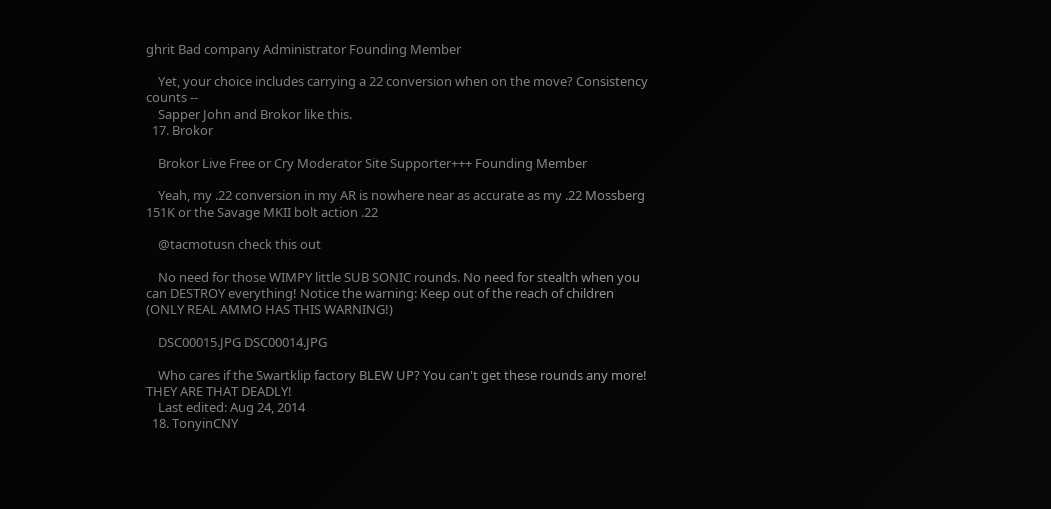ghrit Bad company Administrator Founding Member

    Yet, your choice includes carrying a 22 conversion when on the move? Consistency counts --
    Sapper John and Brokor like this.
  17. Brokor

    Brokor Live Free or Cry Moderator Site Supporter+++ Founding Member

    Yeah, my .22 conversion in my AR is nowhere near as accurate as my .22 Mossberg 151K or the Savage MKII bolt action .22

    @tacmotusn check this out

    No need for those WIMPY little SUB SONIC rounds. No need for stealth when you can DESTROY everything! Notice the warning: Keep out of the reach of children (ONLY REAL AMMO HAS THIS WARNING!)

    DSC00015.JPG DSC00014.JPG

    Who cares if the Swartklip factory BLEW UP? You can't get these rounds any more! THEY ARE THAT DEADLY!
    Last edited: Aug 24, 2014
  18. TonyinCNY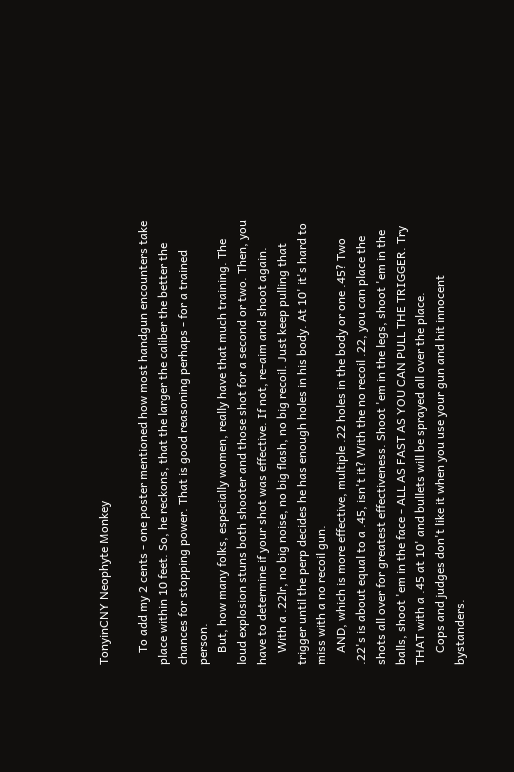TonyinCNY Neophyte Monkey

    To add my 2 cents - one poster mentioned how most handgun encounters take place within 10 feet. So, he reckons, that the larger the caliber the better the chances for stopping power. That is good reasoning perhaps - for a trained person.
    But, how many folks, especially women, really have that much training. The loud explosion stuns both shooter and those shot for a second or two. Then, you have to determine if your shot was effective. If not, re-aim and shoot again.
    With a .22lr, no big noise, no big flash, no big recoil. Just keep pulling that trigger until the perp decides he has enough holes in his body. At 10' it's hard to miss with a no recoil gun.
    AND, which is more effective, multiple .22 holes in the body or one .45? Two .22's is about equal to a .45, isn't it? With the no recoil .22, you can place the shots all over for greatest effectiveness. Shoot 'em in the legs, shoot 'em in the balls, shoot 'em in the face - ALL AS FAST AS YOU CAN PULL THE TRIGGER. Try THAT with a .45 at 10' and bullets will be sprayed all over the place.
    Cops and judges don't like it when you use your gun and hit innocent bystanders.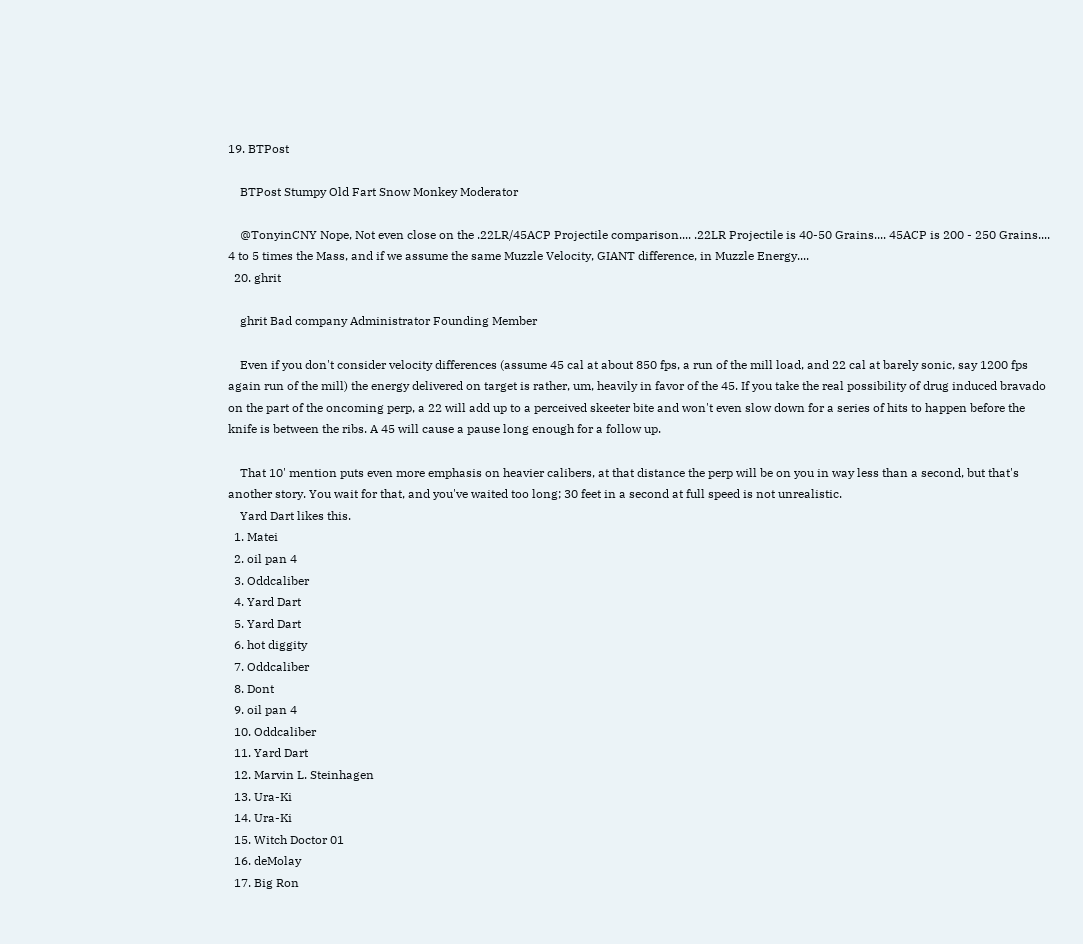19. BTPost

    BTPost Stumpy Old Fart Snow Monkey Moderator

    @TonyinCNY Nope, Not even close on the .22LR/45ACP Projectile comparison.... .22LR Projectile is 40-50 Grains.... 45ACP is 200 - 250 Grains.... 4 to 5 times the Mass, and if we assume the same Muzzle Velocity, GIANT difference, in Muzzle Energy....
  20. ghrit

    ghrit Bad company Administrator Founding Member

    Even if you don't consider velocity differences (assume 45 cal at about 850 fps, a run of the mill load, and 22 cal at barely sonic, say 1200 fps again run of the mill) the energy delivered on target is rather, um, heavily in favor of the 45. If you take the real possibility of drug induced bravado on the part of the oncoming perp, a 22 will add up to a perceived skeeter bite and won't even slow down for a series of hits to happen before the knife is between the ribs. A 45 will cause a pause long enough for a follow up.

    That 10' mention puts even more emphasis on heavier calibers, at that distance the perp will be on you in way less than a second, but that's another story. You wait for that, and you've waited too long; 30 feet in a second at full speed is not unrealistic.
    Yard Dart likes this.
  1. Matei
  2. oil pan 4
  3. Oddcaliber
  4. Yard Dart
  5. Yard Dart
  6. hot diggity
  7. Oddcaliber
  8. Dont
  9. oil pan 4
  10. Oddcaliber
  11. Yard Dart
  12. Marvin L. Steinhagen
  13. Ura-Ki
  14. Ura-Ki
  15. Witch Doctor 01
  16. deMolay
  17. Big Ron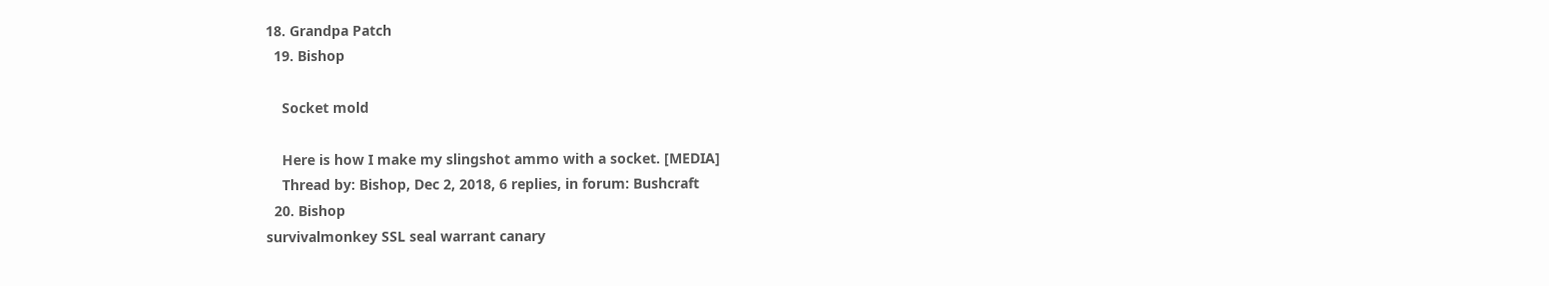18. Grandpa Patch
  19. Bishop

    Socket mold

    Here is how I make my slingshot ammo with a socket. [MEDIA]
    Thread by: Bishop, Dec 2, 2018, 6 replies, in forum: Bushcraft
  20. Bishop
survivalmonkey SSL seal warrant canary